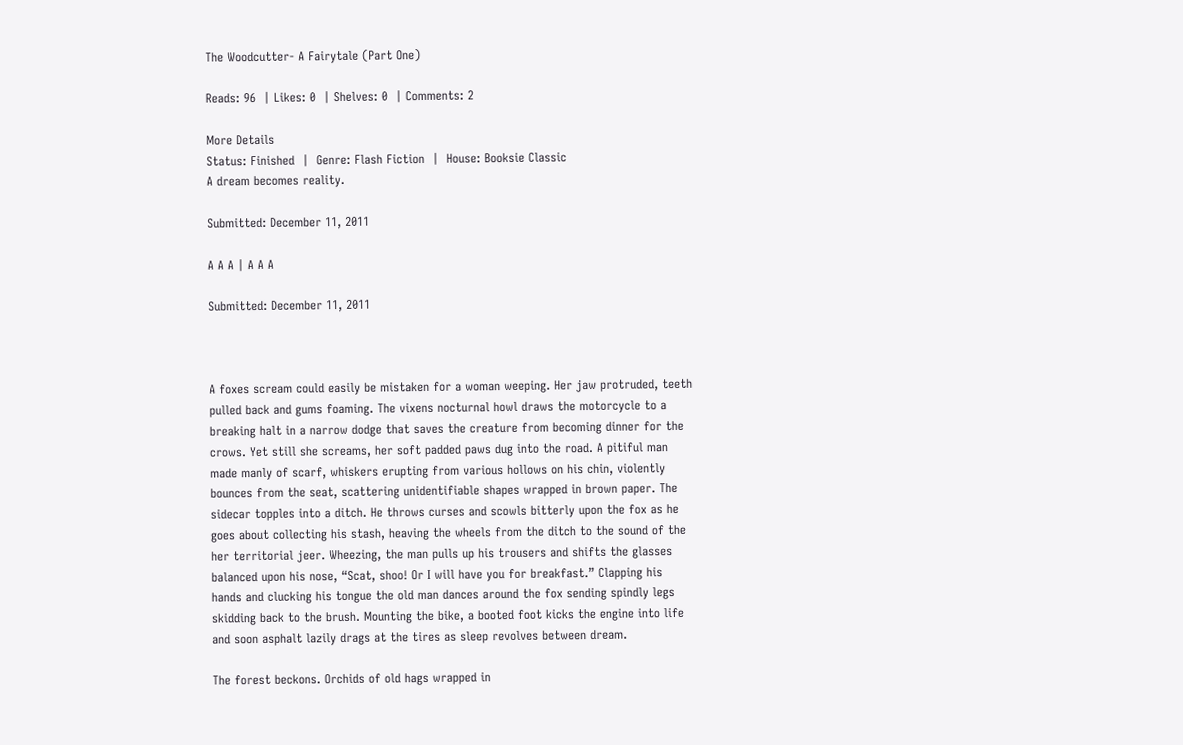The Woodcutter- A Fairytale (Part One)

Reads: 96  | Likes: 0  | Shelves: 0  | Comments: 2

More Details
Status: Finished  |  Genre: Flash Fiction  |  House: Booksie Classic
A dream becomes reality.

Submitted: December 11, 2011

A A A | A A A

Submitted: December 11, 2011



A foxes scream could easily be mistaken for a woman weeping. Her jaw protruded, teeth pulled back and gums foaming. The vixens nocturnal howl draws the motorcycle to a breaking halt in a narrow dodge that saves the creature from becoming dinner for the crows. Yet still she screams, her soft padded paws dug into the road. A pitiful man made manly of scarf, whiskers erupting from various hollows on his chin, violently bounces from the seat, scattering unidentifiable shapes wrapped in brown paper. The sidecar topples into a ditch. He throws curses and scowls bitterly upon the fox as he goes about collecting his stash, heaving the wheels from the ditch to the sound of the her territorial jeer. Wheezing, the man pulls up his trousers and shifts the glasses balanced upon his nose, “Scat, shoo! Or I will have you for breakfast.” Clapping his hands and clucking his tongue the old man dances around the fox sending spindly legs skidding back to the brush. Mounting the bike, a booted foot kicks the engine into life and soon asphalt lazily drags at the tires as sleep revolves between dream.

The forest beckons. Orchids of old hags wrapped in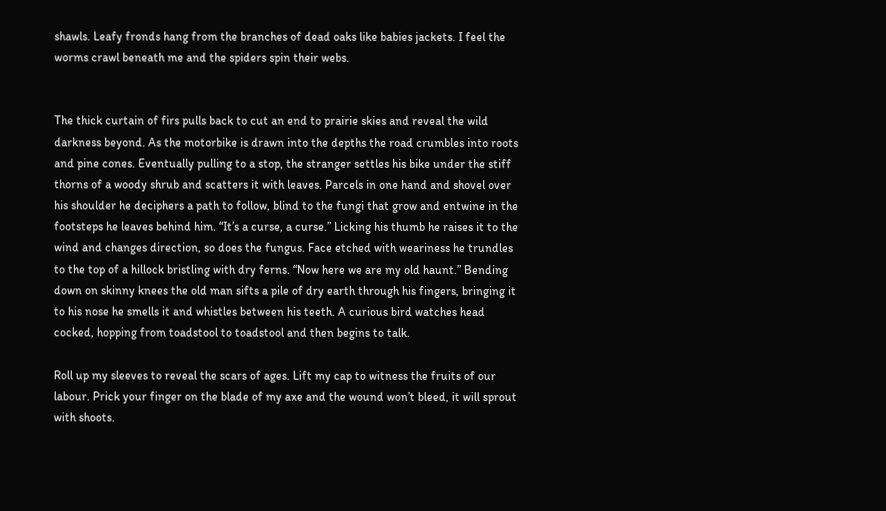shawls. Leafy fronds hang from the branches of dead oaks like babies jackets. I feel the worms crawl beneath me and the spiders spin their webs.


The thick curtain of firs pulls back to cut an end to prairie skies and reveal the wild darkness beyond. As the motorbike is drawn into the depths the road crumbles into roots and pine cones. Eventually pulling to a stop, the stranger settles his bike under the stiff thorns of a woody shrub and scatters it with leaves. Parcels in one hand and shovel over his shoulder he deciphers a path to follow, blind to the fungi that grow and entwine in the footsteps he leaves behind him. “It’s a curse, a curse.” Licking his thumb he raises it to the wind and changes direction, so does the fungus. Face etched with weariness he trundles to the top of a hillock bristling with dry ferns. “Now here we are my old haunt.” Bending down on skinny knees the old man sifts a pile of dry earth through his fingers, bringing it to his nose he smells it and whistles between his teeth. A curious bird watches head cocked, hopping from toadstool to toadstool and then begins to talk.

Roll up my sleeves to reveal the scars of ages. Lift my cap to witness the fruits of our labour. Prick your finger on the blade of my axe and the wound won’t bleed, it will sprout with shoots.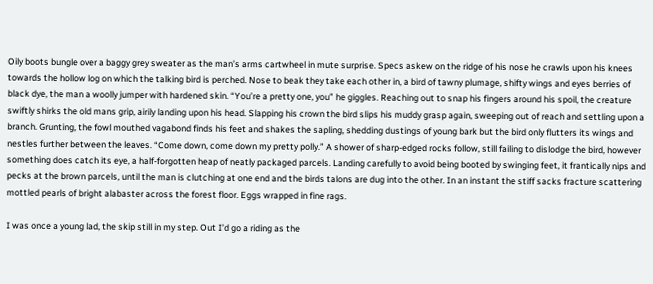Oily boots bungle over a baggy grey sweater as the man’s arms cartwheel in mute surprise. Specs askew on the ridge of his nose he crawls upon his knees towards the hollow log on which the talking bird is perched. Nose to beak they take each other in, a bird of tawny plumage, shifty wings and eyes berries of black dye, the man a woolly jumper with hardened skin. “You’re a pretty one, you” he giggles. Reaching out to snap his fingers around his spoil, the creature swiftly shirks the old mans grip, airily landing upon his head. Slapping his crown the bird slips his muddy grasp again, sweeping out of reach and settling upon a branch. Grunting, the fowl mouthed vagabond finds his feet and shakes the sapling, shedding dustings of young bark but the bird only flutters its wings and nestles further between the leaves. “Come down, come down my pretty polly.” A shower of sharp-edged rocks follow, still failing to dislodge the bird, however something does catch its eye, a half-forgotten heap of neatly packaged parcels. Landing carefully to avoid being booted by swinging feet, it frantically nips and pecks at the brown parcels, until the man is clutching at one end and the birds talons are dug into the other. In an instant the stiff sacks fracture scattering mottled pearls of bright alabaster across the forest floor. Eggs wrapped in fine rags.

I was once a young lad, the skip still in my step. Out I’d go a riding as the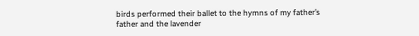birds performed their ballet to the hymns of my father’s father and the lavender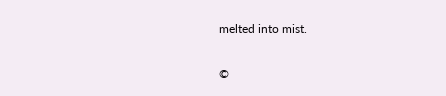melted into mist.

©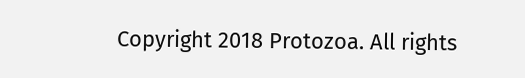Copyright 2018 Protozoa. All rights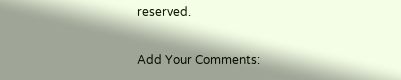reserved.

Add Your Comments: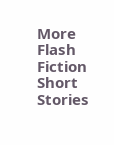More Flash Fiction Short Stories